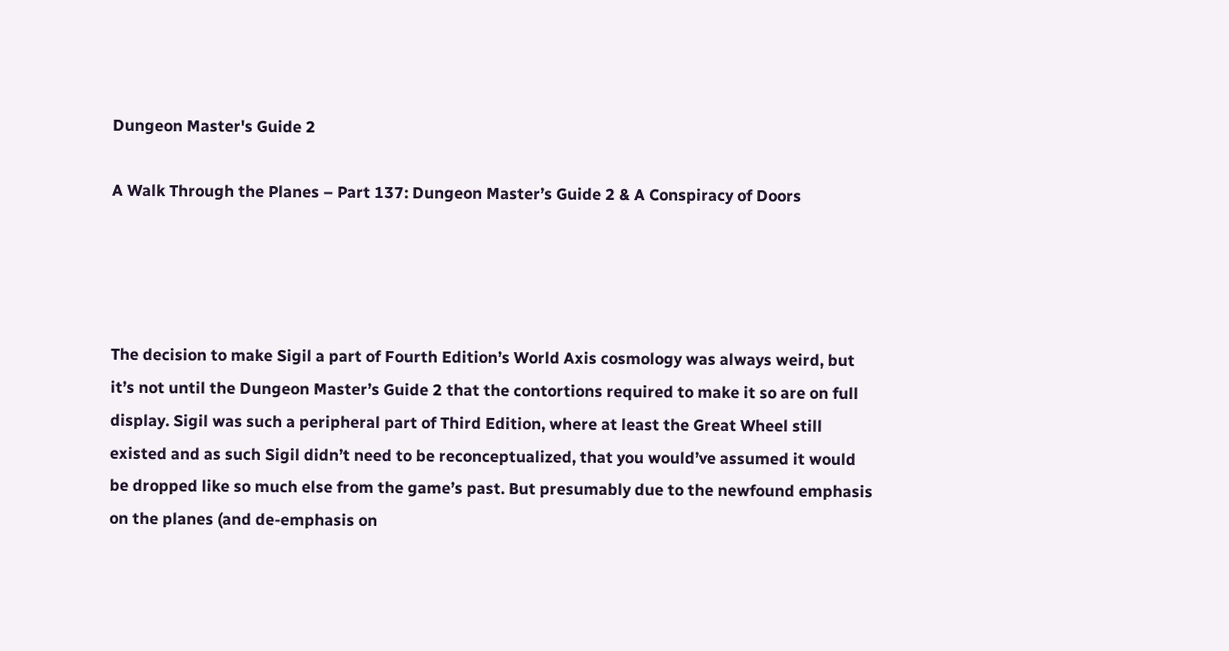Dungeon Master's Guide 2

A Walk Through the Planes – Part 137: Dungeon Master’s Guide 2 & A Conspiracy of Doors




The decision to make Sigil a part of Fourth Edition’s World Axis cosmology was always weird, but it’s not until the Dungeon Master’s Guide 2 that the contortions required to make it so are on full display. Sigil was such a peripheral part of Third Edition, where at least the Great Wheel still existed and as such Sigil didn’t need to be reconceptualized, that you would’ve assumed it would be dropped like so much else from the game’s past. But presumably due to the newfound emphasis on the planes (and de-emphasis on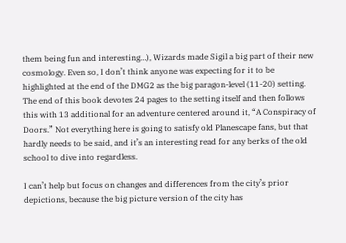them being fun and interesting…), Wizards made Sigil a big part of their new cosmology. Even so, I don’t think anyone was expecting for it to be highlighted at the end of the DMG2 as the big paragon-level (11-20) setting. The end of this book devotes 24 pages to the setting itself and then follows this with 13 additional for an adventure centered around it, “A Conspiracy of Doors.” Not everything here is going to satisfy old Planescape fans, but that hardly needs to be said, and it’s an interesting read for any berks of the old school to dive into regardless.

I can’t help but focus on changes and differences from the city’s prior depictions, because the big picture version of the city has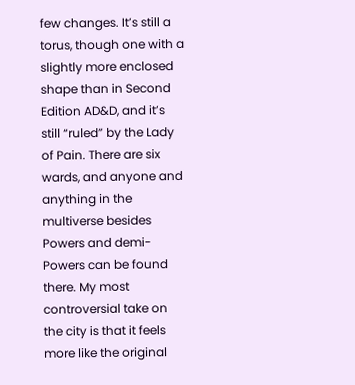few changes. It’s still a torus, though one with a slightly more enclosed shape than in Second Edition AD&D, and it’s still “ruled” by the Lady of Pain. There are six wards, and anyone and anything in the multiverse besides Powers and demi-Powers can be found there. My most controversial take on the city is that it feels more like the original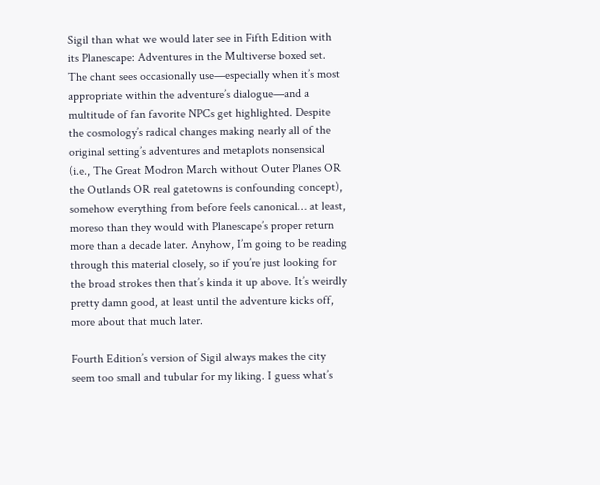Sigil than what we would later see in Fifth Edition with its Planescape: Adventures in the Multiverse boxed set. The chant sees occasionally use—especially when it’s most appropriate within the adventure’s dialogue—and a multitude of fan favorite NPCs get highlighted. Despite the cosmology’s radical changes making nearly all of the original setting’s adventures and metaplots nonsensical (i.e., The Great Modron March without Outer Planes OR the Outlands OR real gatetowns is confounding concept), somehow everything from before feels canonical… at least, moreso than they would with Planescape’s proper return more than a decade later. Anyhow, I’m going to be reading through this material closely, so if you’re just looking for the broad strokes then that’s kinda it up above. It’s weirdly pretty damn good, at least until the adventure kicks off, more about that much later.

Fourth Edition’s version of Sigil always makes the city seem too small and tubular for my liking. I guess what’s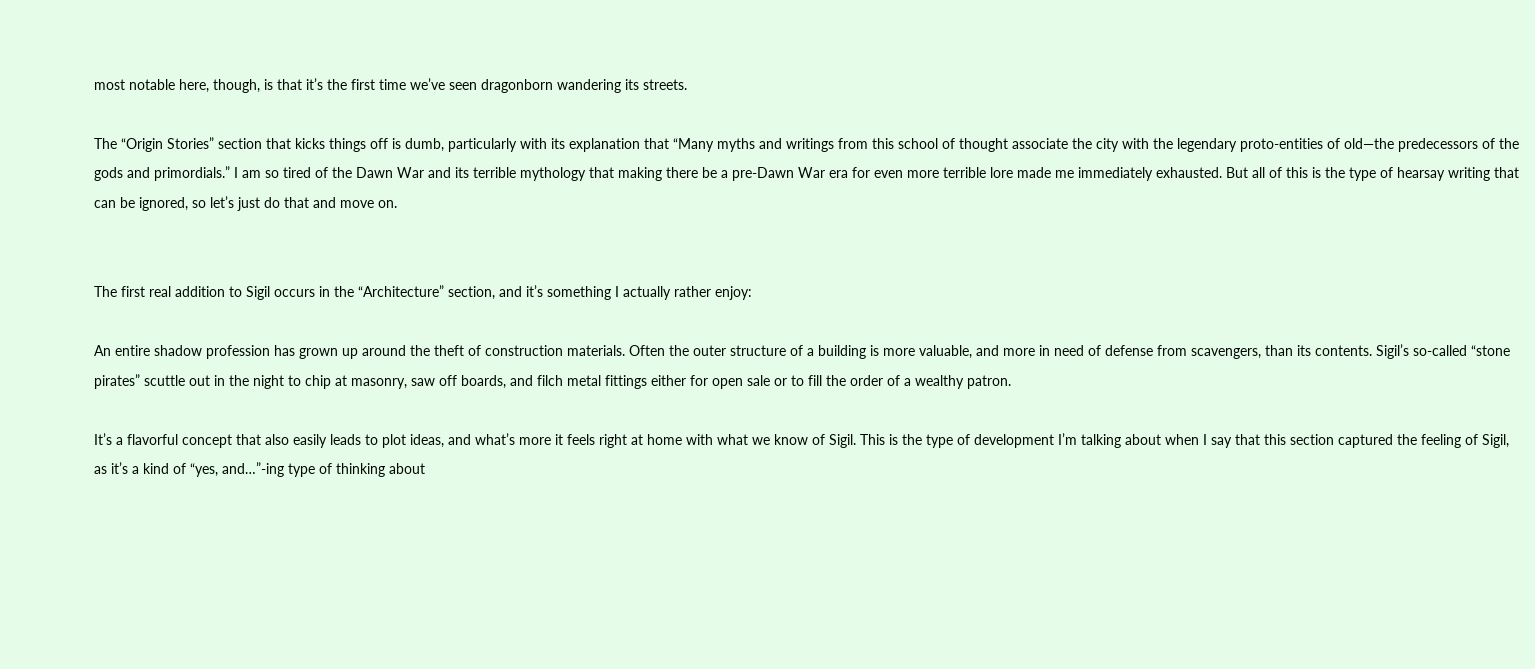most notable here, though, is that it’s the first time we’ve seen dragonborn wandering its streets.

The “Origin Stories” section that kicks things off is dumb, particularly with its explanation that “Many myths and writings from this school of thought associate the city with the legendary proto-entities of old—the predecessors of the gods and primordials.” I am so tired of the Dawn War and its terrible mythology that making there be a pre-Dawn War era for even more terrible lore made me immediately exhausted. But all of this is the type of hearsay writing that can be ignored, so let’s just do that and move on.


The first real addition to Sigil occurs in the “Architecture” section, and it’s something I actually rather enjoy:

An entire shadow profession has grown up around the theft of construction materials. Often the outer structure of a building is more valuable, and more in need of defense from scavengers, than its contents. Sigil’s so-called “stone pirates” scuttle out in the night to chip at masonry, saw off boards, and filch metal fittings either for open sale or to fill the order of a wealthy patron.

It’s a flavorful concept that also easily leads to plot ideas, and what’s more it feels right at home with what we know of Sigil. This is the type of development I’m talking about when I say that this section captured the feeling of Sigil, as it’s a kind of “yes, and…”-ing type of thinking about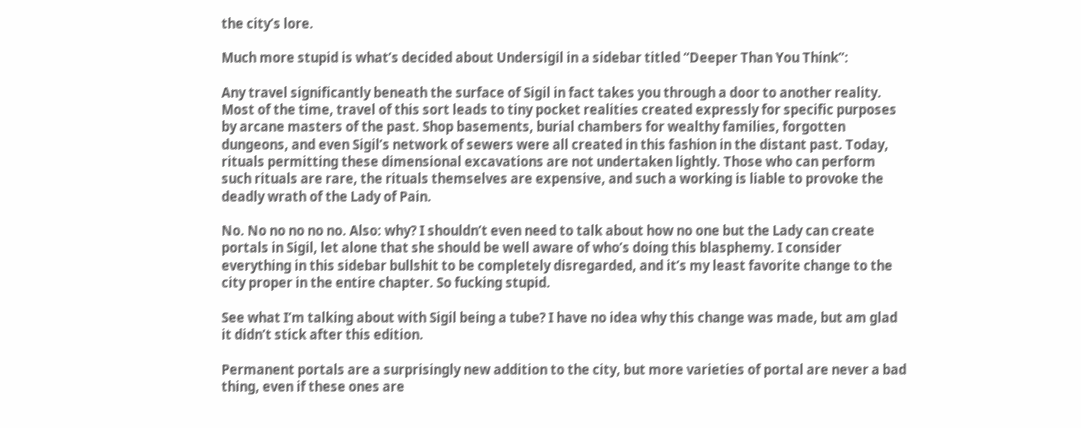the city’s lore.

Much more stupid is what’s decided about Undersigil in a sidebar titled “Deeper Than You Think”:

Any travel significantly beneath the surface of Sigil in fact takes you through a door to another reality. Most of the time, travel of this sort leads to tiny pocket realities created expressly for specific purposes by arcane masters of the past. Shop basements, burial chambers for wealthy families, forgotten dungeons, and even Sigil’s network of sewers were all created in this fashion in the distant past. Today, rituals permitting these dimensional excavations are not undertaken lightly. Those who can perform such rituals are rare, the rituals themselves are expensive, and such a working is liable to provoke the deadly wrath of the Lady of Pain.

No. No no no no no. Also: why? I shouldn’t even need to talk about how no one but the Lady can create portals in Sigil, let alone that she should be well aware of who’s doing this blasphemy. I consider everything in this sidebar bullshit to be completely disregarded, and it’s my least favorite change to the city proper in the entire chapter. So fucking stupid.

See what I’m talking about with Sigil being a tube? I have no idea why this change was made, but am glad it didn’t stick after this edition.

Permanent portals are a surprisingly new addition to the city, but more varieties of portal are never a bad thing, even if these ones are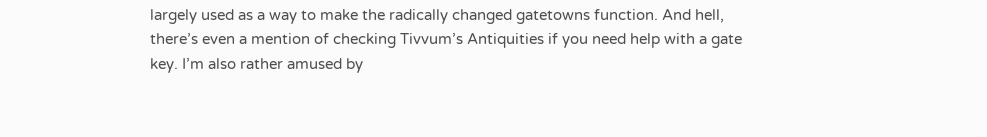largely used as a way to make the radically changed gatetowns function. And hell, there’s even a mention of checking Tivvum’s Antiquities if you need help with a gate key. I’m also rather amused by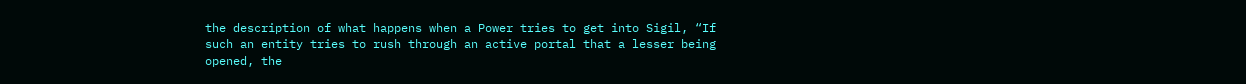the description of what happens when a Power tries to get into Sigil, “If such an entity tries to rush through an active portal that a lesser being opened, the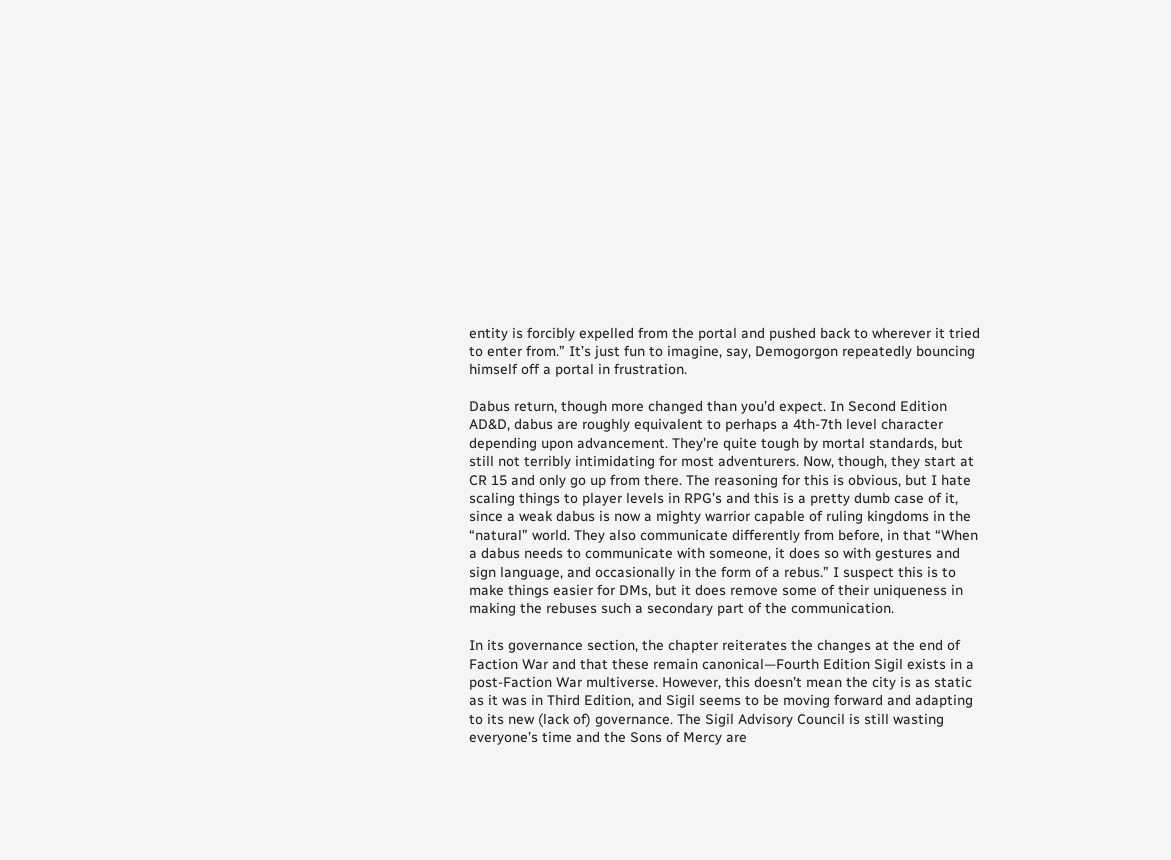entity is forcibly expelled from the portal and pushed back to wherever it tried to enter from.” It’s just fun to imagine, say, Demogorgon repeatedly bouncing himself off a portal in frustration.

Dabus return, though more changed than you’d expect. In Second Edition AD&D, dabus are roughly equivalent to perhaps a 4th-7th level character depending upon advancement. They’re quite tough by mortal standards, but still not terribly intimidating for most adventurers. Now, though, they start at CR 15 and only go up from there. The reasoning for this is obvious, but I hate scaling things to player levels in RPG’s and this is a pretty dumb case of it, since a weak dabus is now a mighty warrior capable of ruling kingdoms in the “natural” world. They also communicate differently from before, in that “When a dabus needs to communicate with someone, it does so with gestures and sign language, and occasionally in the form of a rebus.” I suspect this is to make things easier for DMs, but it does remove some of their uniqueness in making the rebuses such a secondary part of the communication.

In its governance section, the chapter reiterates the changes at the end of Faction War and that these remain canonical—Fourth Edition Sigil exists in a post-Faction War multiverse. However, this doesn’t mean the city is as static as it was in Third Edition, and Sigil seems to be moving forward and adapting to its new (lack of) governance. The Sigil Advisory Council is still wasting everyone’s time and the Sons of Mercy are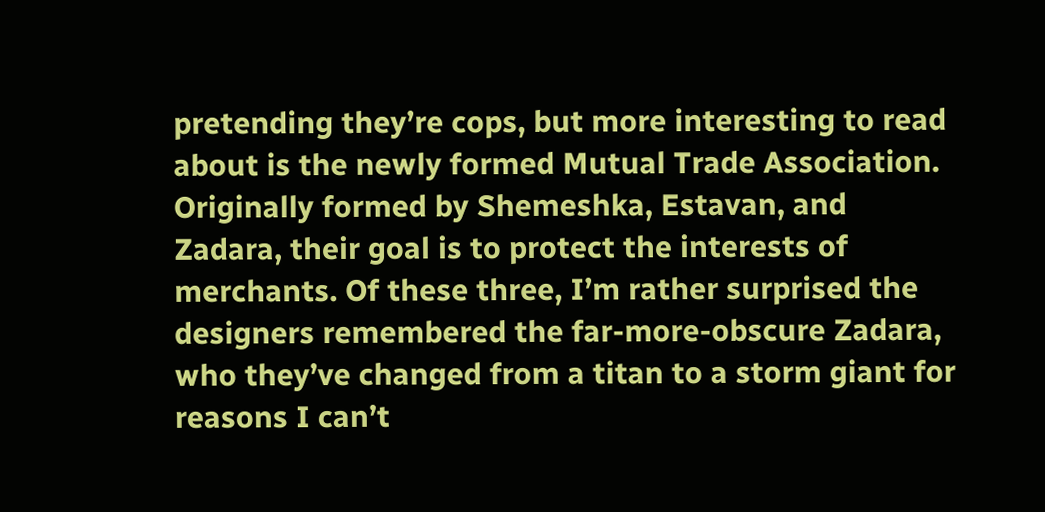pretending they’re cops, but more interesting to read about is the newly formed Mutual Trade Association. Originally formed by Shemeshka, Estavan, and Zadara, their goal is to protect the interests of merchants. Of these three, I’m rather surprised the designers remembered the far-more-obscure Zadara, who they’ve changed from a titan to a storm giant for reasons I can’t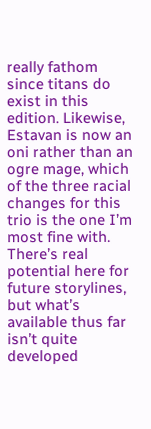really fathom since titans do exist in this edition. Likewise, Estavan is now an oni rather than an ogre mage, which of the three racial changes for this trio is the one I’m most fine with. There’s real potential here for future storylines, but what’s available thus far isn’t quite developed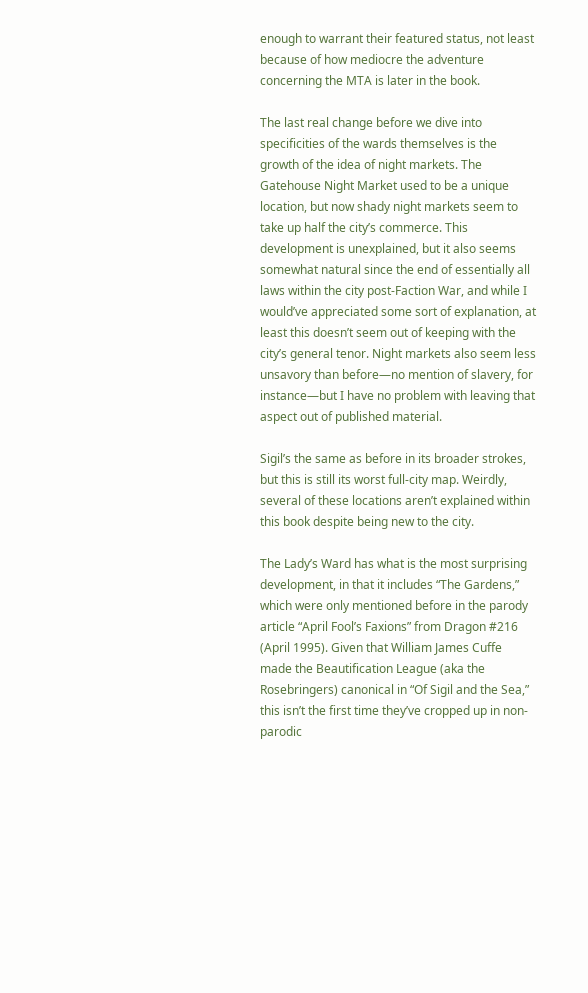enough to warrant their featured status, not least because of how mediocre the adventure concerning the MTA is later in the book.

The last real change before we dive into specificities of the wards themselves is the growth of the idea of night markets. The Gatehouse Night Market used to be a unique location, but now shady night markets seem to take up half the city’s commerce. This development is unexplained, but it also seems somewhat natural since the end of essentially all laws within the city post-Faction War, and while I would’ve appreciated some sort of explanation, at least this doesn’t seem out of keeping with the city’s general tenor. Night markets also seem less unsavory than before—no mention of slavery, for instance—but I have no problem with leaving that aspect out of published material.

Sigil’s the same as before in its broader strokes, but this is still its worst full-city map. Weirdly, several of these locations aren’t explained within this book despite being new to the city.

The Lady’s Ward has what is the most surprising development, in that it includes “The Gardens,” which were only mentioned before in the parody article “April Fool’s Faxions” from Dragon #216 (April 1995). Given that William James Cuffe made the Beautification League (aka the Rosebringers) canonical in “Of Sigil and the Sea,” this isn’t the first time they’ve cropped up in non-parodic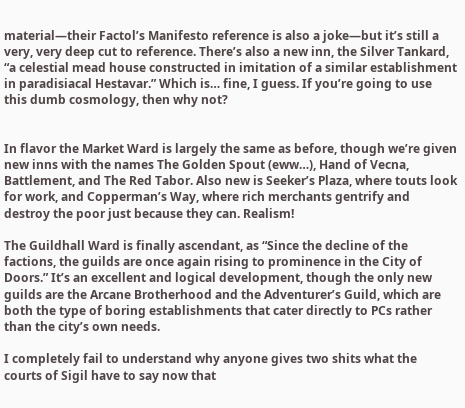material—their Factol’s Manifesto reference is also a joke—but it’s still a very, very deep cut to reference. There’s also a new inn, the Silver Tankard, “a celestial mead house constructed in imitation of a similar establishment in paradisiacal Hestavar.” Which is… fine, I guess. If you’re going to use this dumb cosmology, then why not?


In flavor the Market Ward is largely the same as before, though we’re given new inns with the names The Golden Spout (eww…), Hand of Vecna, Battlement, and The Red Tabor. Also new is Seeker’s Plaza, where touts look for work, and Copperman’s Way, where rich merchants gentrify and destroy the poor just because they can. Realism!

The Guildhall Ward is finally ascendant, as “Since the decline of the factions, the guilds are once again rising to prominence in the City of Doors.” It’s an excellent and logical development, though the only new guilds are the Arcane Brotherhood and the Adventurer’s Guild, which are both the type of boring establishments that cater directly to PCs rather than the city’s own needs.

I completely fail to understand why anyone gives two shits what the courts of Sigil have to say now that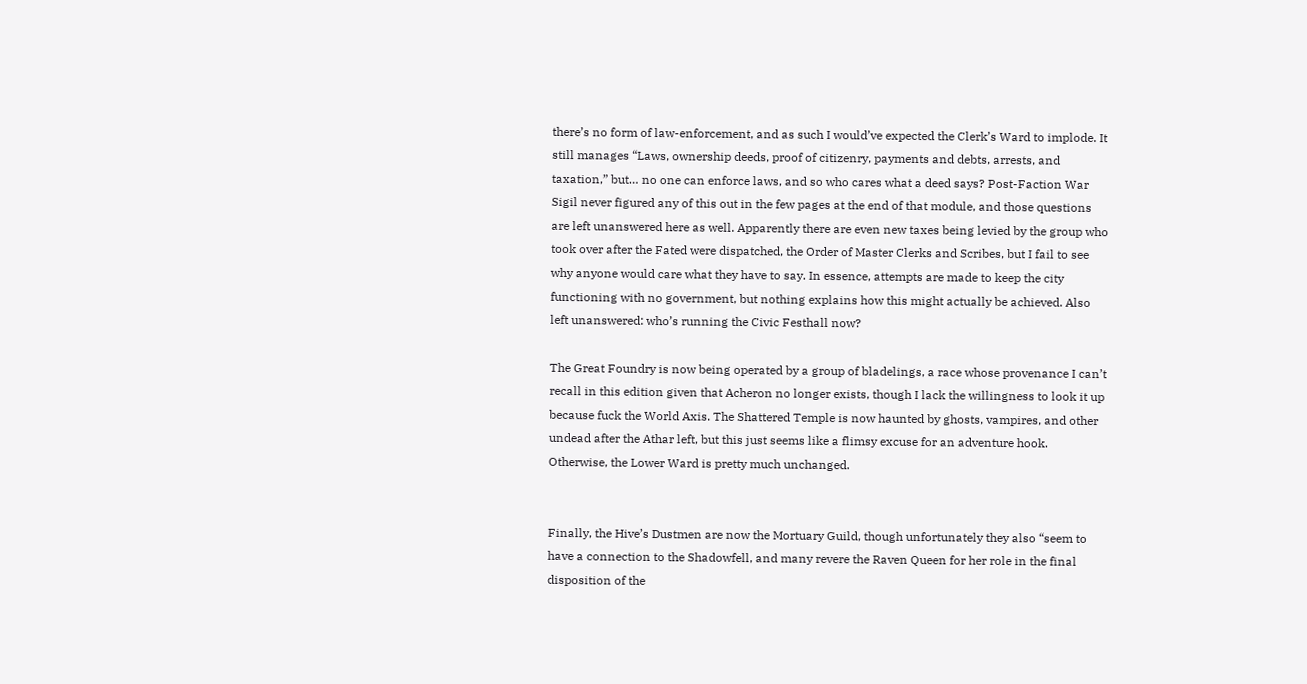there’s no form of law-enforcement, and as such I would’ve expected the Clerk’s Ward to implode. It still manages “Laws, ownership deeds, proof of citizenry, payments and debts, arrests, and taxation,” but… no one can enforce laws, and so who cares what a deed says? Post-Faction War Sigil never figured any of this out in the few pages at the end of that module, and those questions are left unanswered here as well. Apparently there are even new taxes being levied by the group who took over after the Fated were dispatched, the Order of Master Clerks and Scribes, but I fail to see why anyone would care what they have to say. In essence, attempts are made to keep the city functioning with no government, but nothing explains how this might actually be achieved. Also left unanswered: who’s running the Civic Festhall now?

The Great Foundry is now being operated by a group of bladelings, a race whose provenance I can’t recall in this edition given that Acheron no longer exists, though I lack the willingness to look it up because fuck the World Axis. The Shattered Temple is now haunted by ghosts, vampires, and other undead after the Athar left, but this just seems like a flimsy excuse for an adventure hook. Otherwise, the Lower Ward is pretty much unchanged.


Finally, the Hive’s Dustmen are now the Mortuary Guild, though unfortunately they also “seem to have a connection to the Shadowfell, and many revere the Raven Queen for her role in the final disposition of the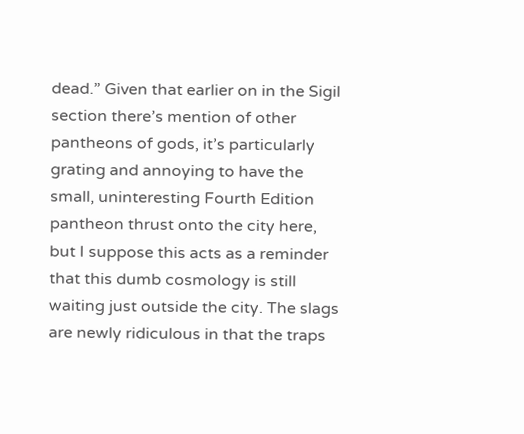dead.” Given that earlier on in the Sigil section there’s mention of other pantheons of gods, it’s particularly grating and annoying to have the small, uninteresting Fourth Edition pantheon thrust onto the city here, but I suppose this acts as a reminder that this dumb cosmology is still waiting just outside the city. The slags are newly ridiculous in that the traps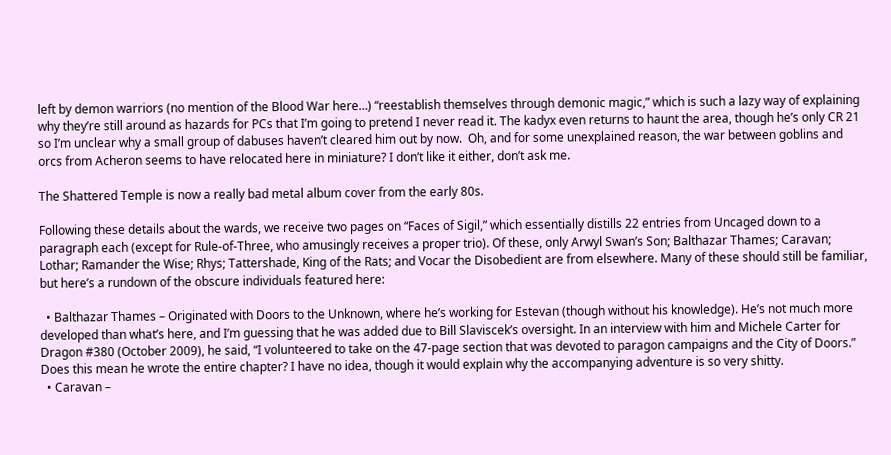left by demon warriors (no mention of the Blood War here…) “reestablish themselves through demonic magic,” which is such a lazy way of explaining why they’re still around as hazards for PCs that I’m going to pretend I never read it. The kadyx even returns to haunt the area, though he’s only CR 21 so I’m unclear why a small group of dabuses haven’t cleared him out by now.  Oh, and for some unexplained reason, the war between goblins and orcs from Acheron seems to have relocated here in miniature? I don’t like it either, don’t ask me.

The Shattered Temple is now a really bad metal album cover from the early 80s.

Following these details about the wards, we receive two pages on “Faces of Sigil,” which essentially distills 22 entries from Uncaged down to a paragraph each (except for Rule-of-Three, who amusingly receives a proper trio). Of these, only Arwyl Swan’s Son; Balthazar Thames; Caravan; Lothar; Ramander the Wise; Rhys; Tattershade, King of the Rats; and Vocar the Disobedient are from elsewhere. Many of these should still be familiar, but here’s a rundown of the obscure individuals featured here:

  • Balthazar Thames – Originated with Doors to the Unknown, where he’s working for Estevan (though without his knowledge). He’s not much more developed than what’s here, and I’m guessing that he was added due to Bill Slaviscek’s oversight. In an interview with him and Michele Carter for Dragon #380 (October 2009), he said, “I volunteered to take on the 47-page section that was devoted to paragon campaigns and the City of Doors.” Does this mean he wrote the entire chapter? I have no idea, though it would explain why the accompanying adventure is so very shitty.
  • Caravan –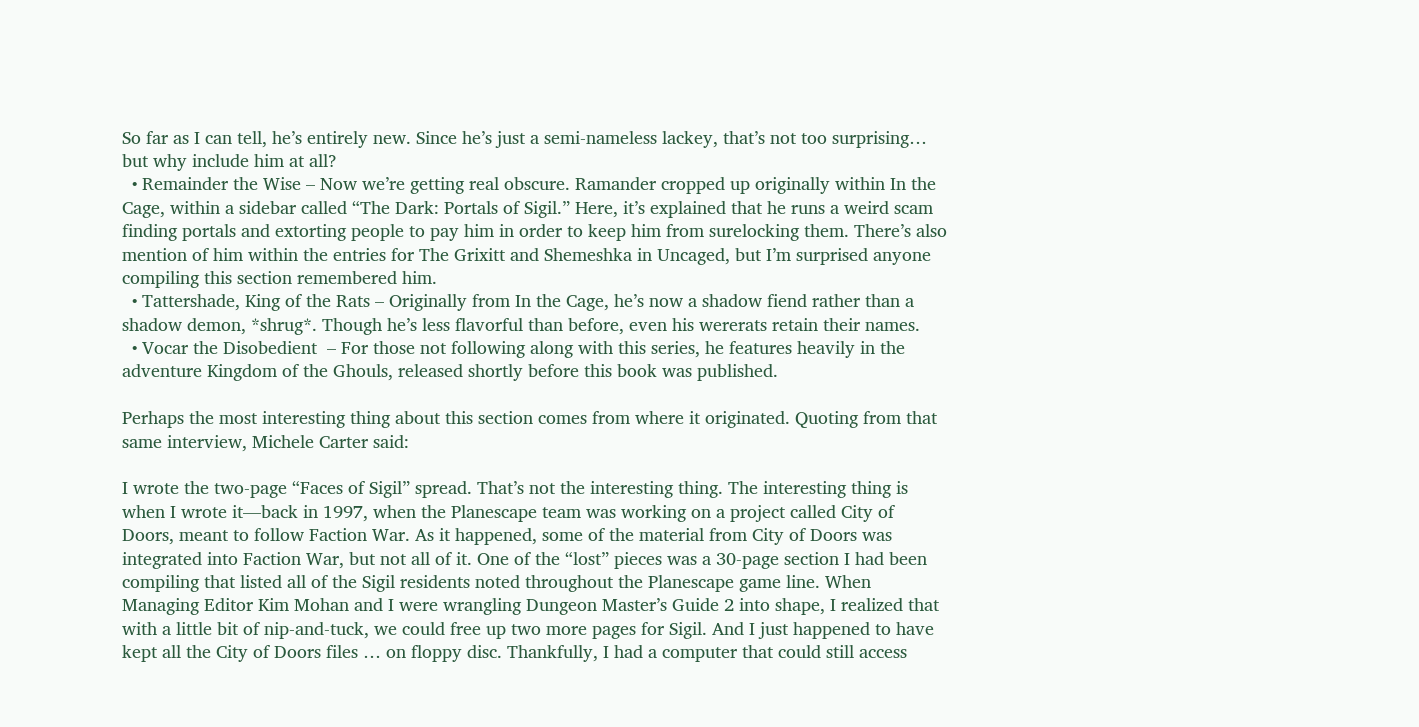So far as I can tell, he’s entirely new. Since he’s just a semi-nameless lackey, that’s not too surprising… but why include him at all?
  • Remainder the Wise – Now we’re getting real obscure. Ramander cropped up originally within In the Cage, within a sidebar called “The Dark: Portals of Sigil.” Here, it’s explained that he runs a weird scam finding portals and extorting people to pay him in order to keep him from surelocking them. There’s also mention of him within the entries for The Grixitt and Shemeshka in Uncaged, but I’m surprised anyone compiling this section remembered him.
  • Tattershade, King of the Rats – Originally from In the Cage, he’s now a shadow fiend rather than a shadow demon, *shrug*. Though he’s less flavorful than before, even his wererats retain their names.
  • Vocar the Disobedient  – For those not following along with this series, he features heavily in the adventure Kingdom of the Ghouls, released shortly before this book was published.

Perhaps the most interesting thing about this section comes from where it originated. Quoting from that same interview, Michele Carter said:

I wrote the two-page “Faces of Sigil” spread. That’s not the interesting thing. The interesting thing is when I wrote it—back in 1997, when the Planescape team was working on a project called City of Doors, meant to follow Faction War. As it happened, some of the material from City of Doors was integrated into Faction War, but not all of it. One of the “lost” pieces was a 30-page section I had been compiling that listed all of the Sigil residents noted throughout the Planescape game line. When Managing Editor Kim Mohan and I were wrangling Dungeon Master’s Guide 2 into shape, I realized that with a little bit of nip-and-tuck, we could free up two more pages for Sigil. And I just happened to have kept all the City of Doors files … on floppy disc. Thankfully, I had a computer that could still access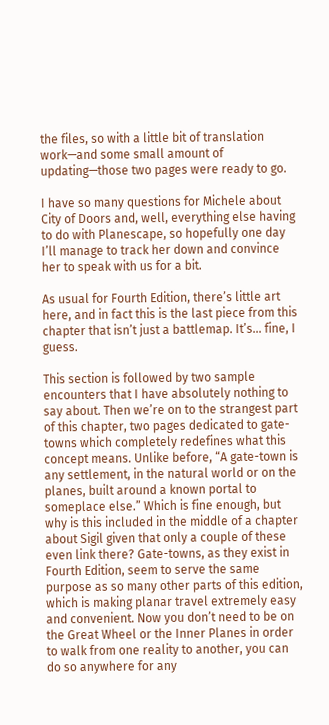the files, so with a little bit of translation work—and some small amount of updating—those two pages were ready to go.

I have so many questions for Michele about City of Doors and, well, everything else having to do with Planescape, so hopefully one day I’ll manage to track her down and convince her to speak with us for a bit.

As usual for Fourth Edition, there’s little art here, and in fact this is the last piece from this chapter that isn’t just a battlemap. It’s… fine, I guess.

This section is followed by two sample encounters that I have absolutely nothing to say about. Then we’re on to the strangest part of this chapter, two pages dedicated to gate-towns which completely redefines what this concept means. Unlike before, “A gate-town is any settlement, in the natural world or on the planes, built around a known portal to someplace else.” Which is fine enough, but why is this included in the middle of a chapter about Sigil given that only a couple of these even link there? Gate-towns, as they exist in Fourth Edition, seem to serve the same purpose as so many other parts of this edition, which is making planar travel extremely easy and convenient. Now you don’t need to be on the Great Wheel or the Inner Planes in order to walk from one reality to another, you can do so anywhere for any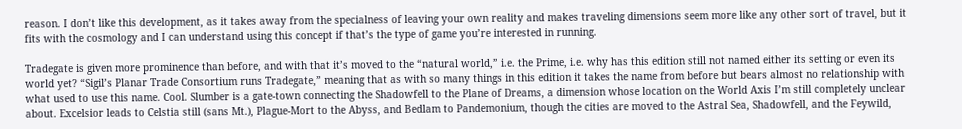reason. I don’t like this development, as it takes away from the specialness of leaving your own reality and makes traveling dimensions seem more like any other sort of travel, but it fits with the cosmology and I can understand using this concept if that’s the type of game you’re interested in running.

Tradegate is given more prominence than before, and with that it’s moved to the “natural world,” i.e. the Prime, i.e. why has this edition still not named either its setting or even its world yet? “Sigil’s Planar Trade Consortium runs Tradegate,” meaning that as with so many things in this edition it takes the name from before but bears almost no relationship with what used to use this name. Cool. Slumber is a gate-town connecting the Shadowfell to the Plane of Dreams, a dimension whose location on the World Axis I’m still completely unclear about. Excelsior leads to Celstia still (sans Mt.), Plague-Mort to the Abyss, and Bedlam to Pandemonium, though the cities are moved to the Astral Sea, Shadowfell, and the Feywild,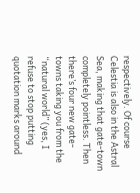respectively. Of course Celestia is also in the Astral Sea, making that gate-town completely pointless. Then there’s four new gate-towns taking you from the “natural world” (yes, I refuse to stop putting quotation marks around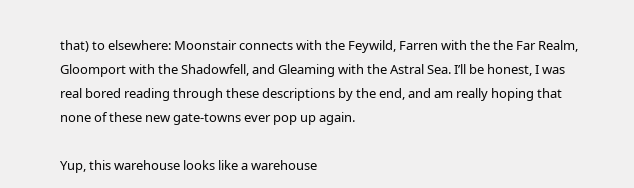that) to elsewhere: Moonstair connects with the Feywild, Farren with the the Far Realm, Gloomport with the Shadowfell, and Gleaming with the Astral Sea. I’ll be honest, I was real bored reading through these descriptions by the end, and am really hoping that none of these new gate-towns ever pop up again.

Yup, this warehouse looks like a warehouse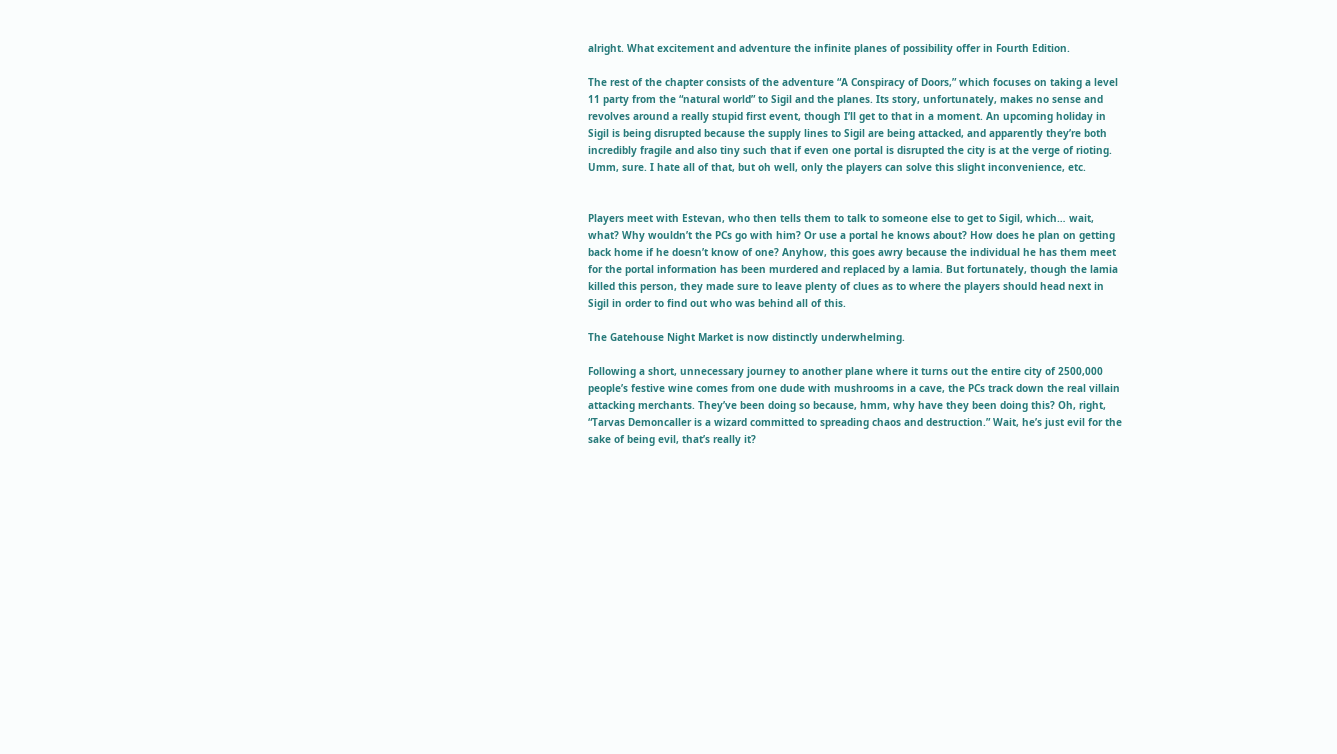alright. What excitement and adventure the infinite planes of possibility offer in Fourth Edition.

The rest of the chapter consists of the adventure “A Conspiracy of Doors,” which focuses on taking a level 11 party from the “natural world” to Sigil and the planes. Its story, unfortunately, makes no sense and revolves around a really stupid first event, though I’ll get to that in a moment. An upcoming holiday in Sigil is being disrupted because the supply lines to Sigil are being attacked, and apparently they’re both incredibly fragile and also tiny such that if even one portal is disrupted the city is at the verge of rioting. Umm, sure. I hate all of that, but oh well, only the players can solve this slight inconvenience, etc.


Players meet with Estevan, who then tells them to talk to someone else to get to Sigil, which… wait, what? Why wouldn’t the PCs go with him? Or use a portal he knows about? How does he plan on getting back home if he doesn’t know of one? Anyhow, this goes awry because the individual he has them meet for the portal information has been murdered and replaced by a lamia. But fortunately, though the lamia killed this person, they made sure to leave plenty of clues as to where the players should head next in Sigil in order to find out who was behind all of this.

The Gatehouse Night Market is now distinctly underwhelming.

Following a short, unnecessary journey to another plane where it turns out the entire city of 2500,000 people’s festive wine comes from one dude with mushrooms in a cave, the PCs track down the real villain attacking merchants. They’ve been doing so because, hmm, why have they been doing this? Oh, right, “Tarvas Demoncaller is a wizard committed to spreading chaos and destruction.” Wait, he’s just evil for the sake of being evil, that’s really it?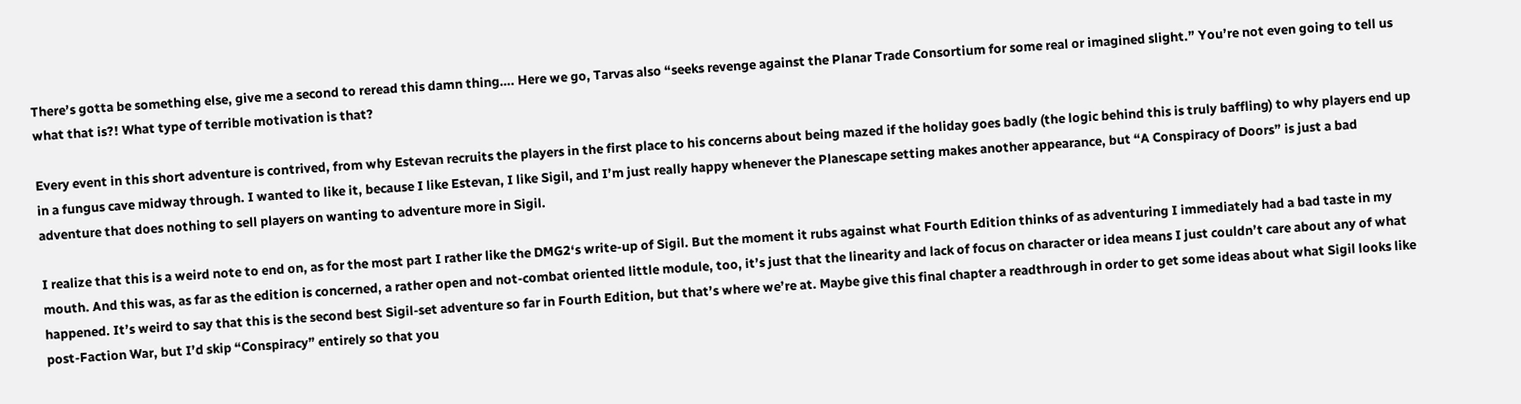There’s gotta be something else, give me a second to reread this damn thing…. Here we go, Tarvas also “seeks revenge against the Planar Trade Consortium for some real or imagined slight.” You’re not even going to tell us what that is?! What type of terrible motivation is that?

Every event in this short adventure is contrived, from why Estevan recruits the players in the first place to his concerns about being mazed if the holiday goes badly (the logic behind this is truly baffling) to why players end up in a fungus cave midway through. I wanted to like it, because I like Estevan, I like Sigil, and I’m just really happy whenever the Planescape setting makes another appearance, but “A Conspiracy of Doors” is just a bad adventure that does nothing to sell players on wanting to adventure more in Sigil.

I realize that this is a weird note to end on, as for the most part I rather like the DMG2‘s write-up of Sigil. But the moment it rubs against what Fourth Edition thinks of as adventuring I immediately had a bad taste in my mouth. And this was, as far as the edition is concerned, a rather open and not-combat oriented little module, too, it’s just that the linearity and lack of focus on character or idea means I just couldn’t care about any of what happened. It’s weird to say that this is the second best Sigil-set adventure so far in Fourth Edition, but that’s where we’re at. Maybe give this final chapter a readthrough in order to get some ideas about what Sigil looks like post-Faction War, but I’d skip “Conspiracy” entirely so that you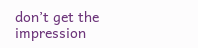don’t get the impression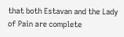that both Estavan and the Lady of Pain are complete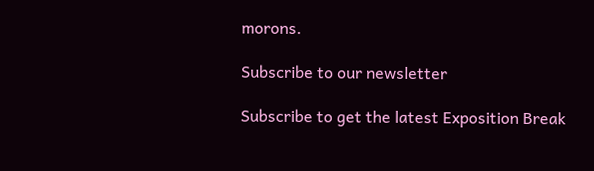morons.

Subscribe to our newsletter

Subscribe to get the latest Exposition Break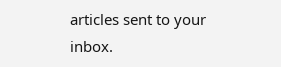articles sent to your inbox.